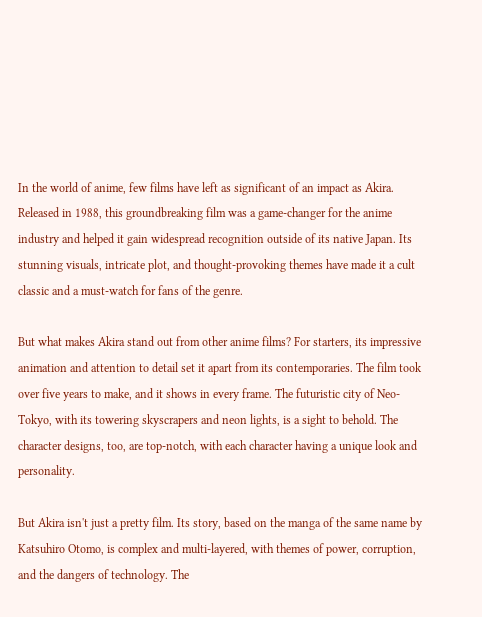In the world of anime, few films have left as significant of an impact as Akira. Released in 1988, this groundbreaking film was a game-changer for the anime industry and helped it gain widespread recognition outside of its native Japan. Its stunning visuals, intricate plot, and thought-provoking themes have made it a cult classic and a must-watch for fans of the genre.

But what makes Akira stand out from other anime films? For starters, its impressive animation and attention to detail set it apart from its contemporaries. The film took over five years to make, and it shows in every frame. The futuristic city of Neo-Tokyo, with its towering skyscrapers and neon lights, is a sight to behold. The character designs, too, are top-notch, with each character having a unique look and personality.

But Akira isn't just a pretty film. Its story, based on the manga of the same name by Katsuhiro Otomo, is complex and multi-layered, with themes of power, corruption, and the dangers of technology. The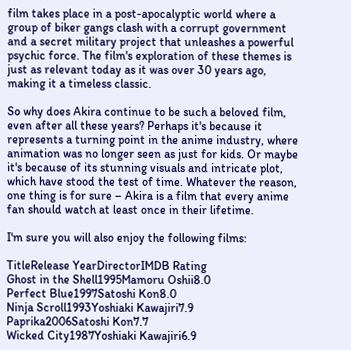film takes place in a post-apocalyptic world where a group of biker gangs clash with a corrupt government and a secret military project that unleashes a powerful psychic force. The film's exploration of these themes is just as relevant today as it was over 30 years ago, making it a timeless classic.

So why does Akira continue to be such a beloved film, even after all these years? Perhaps it's because it represents a turning point in the anime industry, where animation was no longer seen as just for kids. Or maybe it's because of its stunning visuals and intricate plot, which have stood the test of time. Whatever the reason, one thing is for sure – Akira is a film that every anime fan should watch at least once in their lifetime.

I'm sure you will also enjoy the following films:

TitleRelease YearDirectorIMDB Rating
Ghost in the Shell1995Mamoru Oshii8.0
Perfect Blue1997Satoshi Kon8.0
Ninja Scroll1993Yoshiaki Kawajiri7.9
Paprika2006Satoshi Kon7.7
Wicked City1987Yoshiaki Kawajiri6.9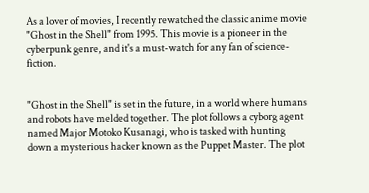As a lover of movies, I recently rewatched the classic anime movie "Ghost in the Shell" from 1995. This movie is a pioneer in the cyberpunk genre, and it's a must-watch for any fan of science-fiction.


"Ghost in the Shell" is set in the future, in a world where humans and robots have melded together. The plot follows a cyborg agent named Major Motoko Kusanagi, who is tasked with hunting down a mysterious hacker known as the Puppet Master. The plot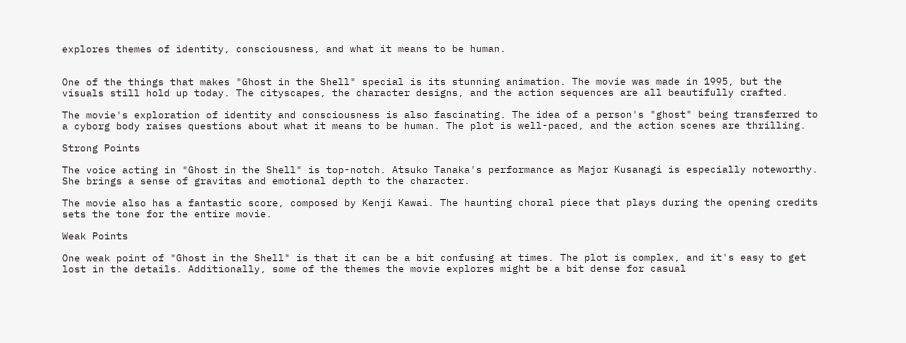explores themes of identity, consciousness, and what it means to be human.


One of the things that makes "Ghost in the Shell" special is its stunning animation. The movie was made in 1995, but the visuals still hold up today. The cityscapes, the character designs, and the action sequences are all beautifully crafted.

The movie's exploration of identity and consciousness is also fascinating. The idea of a person's "ghost" being transferred to a cyborg body raises questions about what it means to be human. The plot is well-paced, and the action scenes are thrilling.

Strong Points

The voice acting in "Ghost in the Shell" is top-notch. Atsuko Tanaka's performance as Major Kusanagi is especially noteworthy. She brings a sense of gravitas and emotional depth to the character.

The movie also has a fantastic score, composed by Kenji Kawai. The haunting choral piece that plays during the opening credits sets the tone for the entire movie.

Weak Points

One weak point of "Ghost in the Shell" is that it can be a bit confusing at times. The plot is complex, and it's easy to get lost in the details. Additionally, some of the themes the movie explores might be a bit dense for casual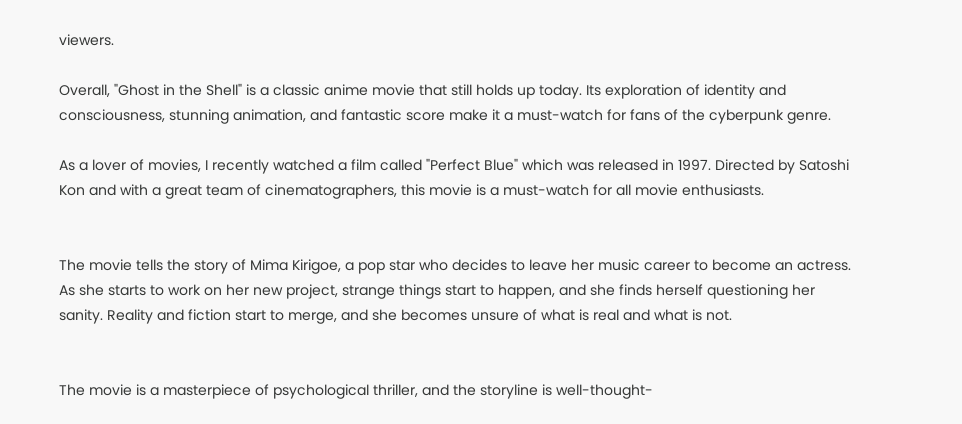viewers.

Overall, "Ghost in the Shell" is a classic anime movie that still holds up today. Its exploration of identity and consciousness, stunning animation, and fantastic score make it a must-watch for fans of the cyberpunk genre.

As a lover of movies, I recently watched a film called "Perfect Blue" which was released in 1997. Directed by Satoshi Kon and with a great team of cinematographers, this movie is a must-watch for all movie enthusiasts.


The movie tells the story of Mima Kirigoe, a pop star who decides to leave her music career to become an actress. As she starts to work on her new project, strange things start to happen, and she finds herself questioning her sanity. Reality and fiction start to merge, and she becomes unsure of what is real and what is not.


The movie is a masterpiece of psychological thriller, and the storyline is well-thought-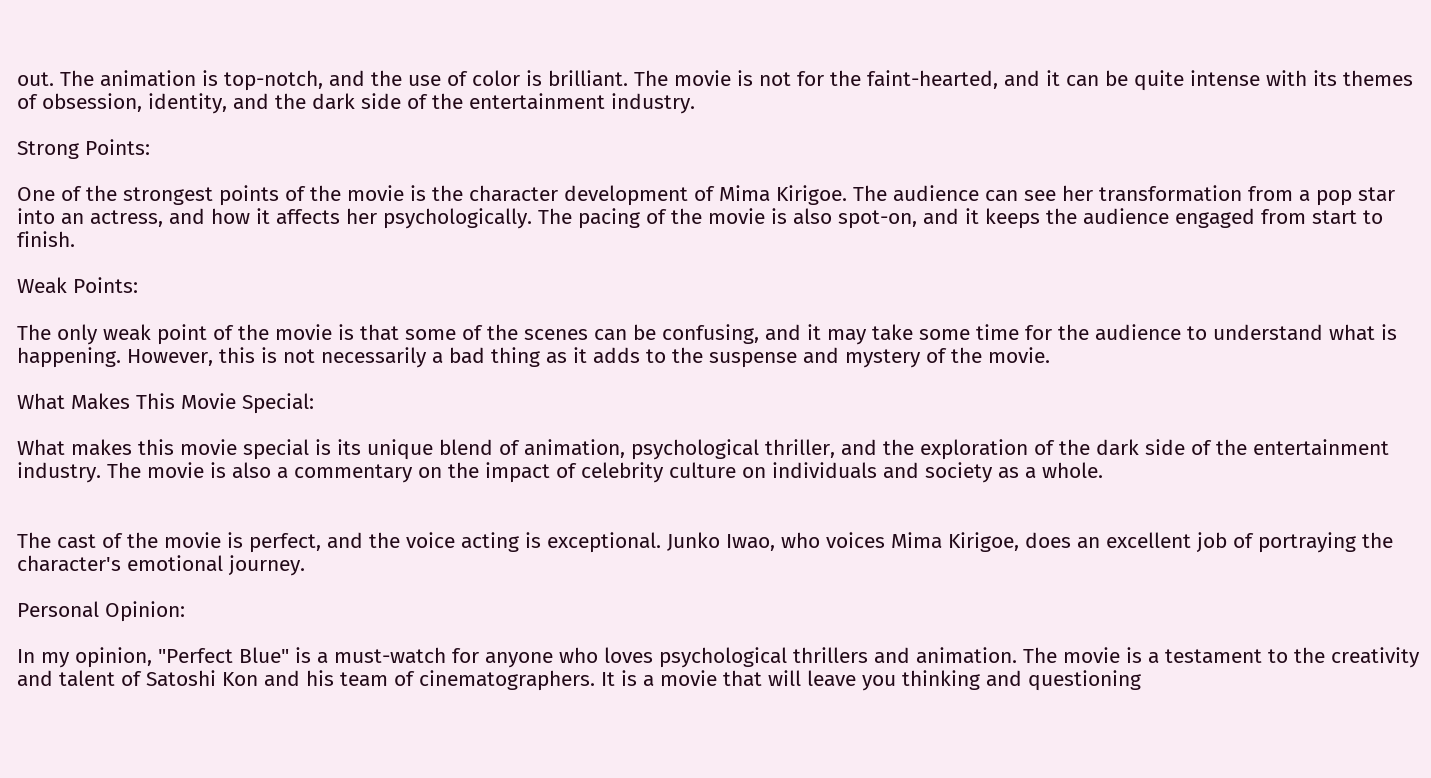out. The animation is top-notch, and the use of color is brilliant. The movie is not for the faint-hearted, and it can be quite intense with its themes of obsession, identity, and the dark side of the entertainment industry.

Strong Points:

One of the strongest points of the movie is the character development of Mima Kirigoe. The audience can see her transformation from a pop star into an actress, and how it affects her psychologically. The pacing of the movie is also spot-on, and it keeps the audience engaged from start to finish.

Weak Points:

The only weak point of the movie is that some of the scenes can be confusing, and it may take some time for the audience to understand what is happening. However, this is not necessarily a bad thing as it adds to the suspense and mystery of the movie.

What Makes This Movie Special:

What makes this movie special is its unique blend of animation, psychological thriller, and the exploration of the dark side of the entertainment industry. The movie is also a commentary on the impact of celebrity culture on individuals and society as a whole.


The cast of the movie is perfect, and the voice acting is exceptional. Junko Iwao, who voices Mima Kirigoe, does an excellent job of portraying the character's emotional journey.

Personal Opinion:

In my opinion, "Perfect Blue" is a must-watch for anyone who loves psychological thrillers and animation. The movie is a testament to the creativity and talent of Satoshi Kon and his team of cinematographers. It is a movie that will leave you thinking and questioning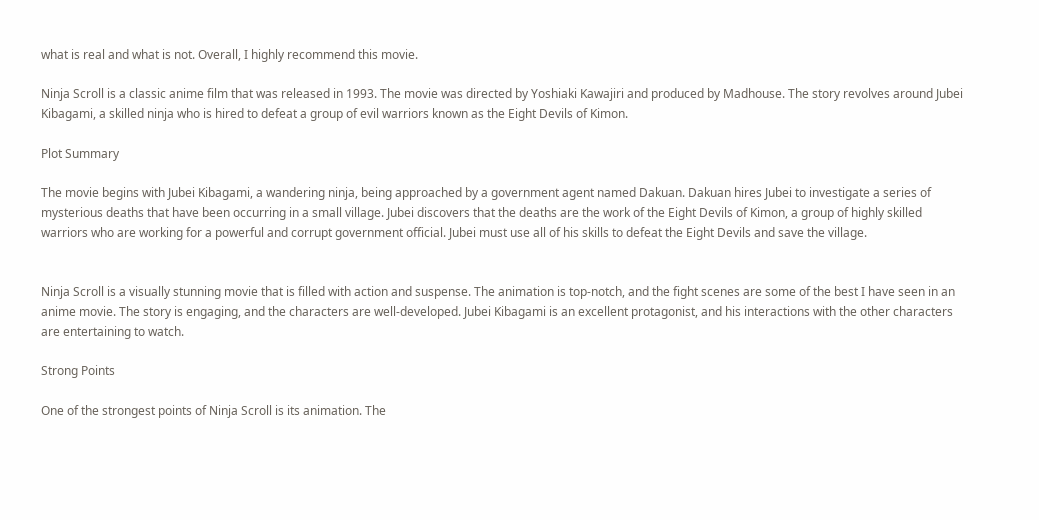what is real and what is not. Overall, I highly recommend this movie.

Ninja Scroll is a classic anime film that was released in 1993. The movie was directed by Yoshiaki Kawajiri and produced by Madhouse. The story revolves around Jubei Kibagami, a skilled ninja who is hired to defeat a group of evil warriors known as the Eight Devils of Kimon.

Plot Summary

The movie begins with Jubei Kibagami, a wandering ninja, being approached by a government agent named Dakuan. Dakuan hires Jubei to investigate a series of mysterious deaths that have been occurring in a small village. Jubei discovers that the deaths are the work of the Eight Devils of Kimon, a group of highly skilled warriors who are working for a powerful and corrupt government official. Jubei must use all of his skills to defeat the Eight Devils and save the village.


Ninja Scroll is a visually stunning movie that is filled with action and suspense. The animation is top-notch, and the fight scenes are some of the best I have seen in an anime movie. The story is engaging, and the characters are well-developed. Jubei Kibagami is an excellent protagonist, and his interactions with the other characters are entertaining to watch.

Strong Points

One of the strongest points of Ninja Scroll is its animation. The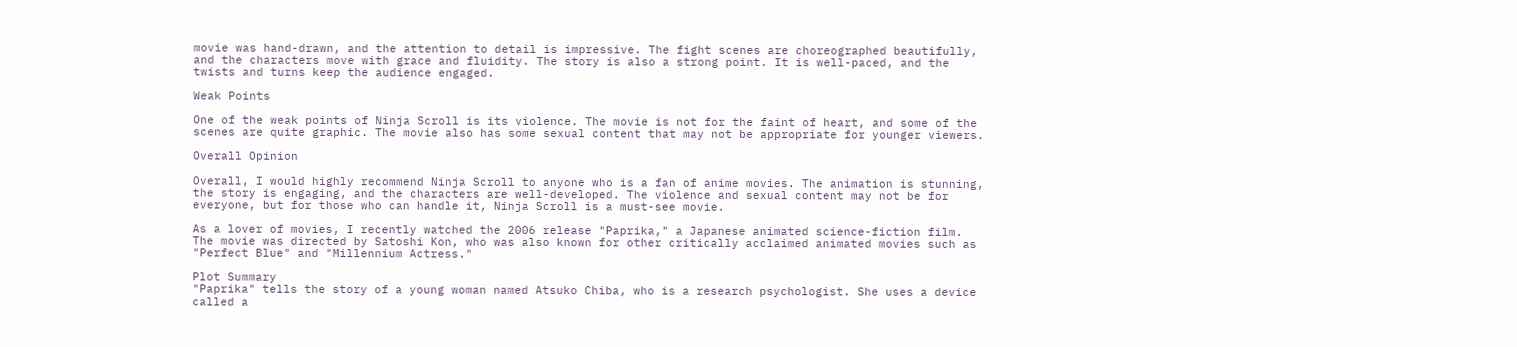movie was hand-drawn, and the attention to detail is impressive. The fight scenes are choreographed beautifully, and the characters move with grace and fluidity. The story is also a strong point. It is well-paced, and the twists and turns keep the audience engaged.

Weak Points

One of the weak points of Ninja Scroll is its violence. The movie is not for the faint of heart, and some of the scenes are quite graphic. The movie also has some sexual content that may not be appropriate for younger viewers.

Overall Opinion

Overall, I would highly recommend Ninja Scroll to anyone who is a fan of anime movies. The animation is stunning, the story is engaging, and the characters are well-developed. The violence and sexual content may not be for everyone, but for those who can handle it, Ninja Scroll is a must-see movie.

As a lover of movies, I recently watched the 2006 release "Paprika," a Japanese animated science-fiction film. The movie was directed by Satoshi Kon, who was also known for other critically acclaimed animated movies such as "Perfect Blue" and "Millennium Actress."

Plot Summary
"Paprika" tells the story of a young woman named Atsuko Chiba, who is a research psychologist. She uses a device called a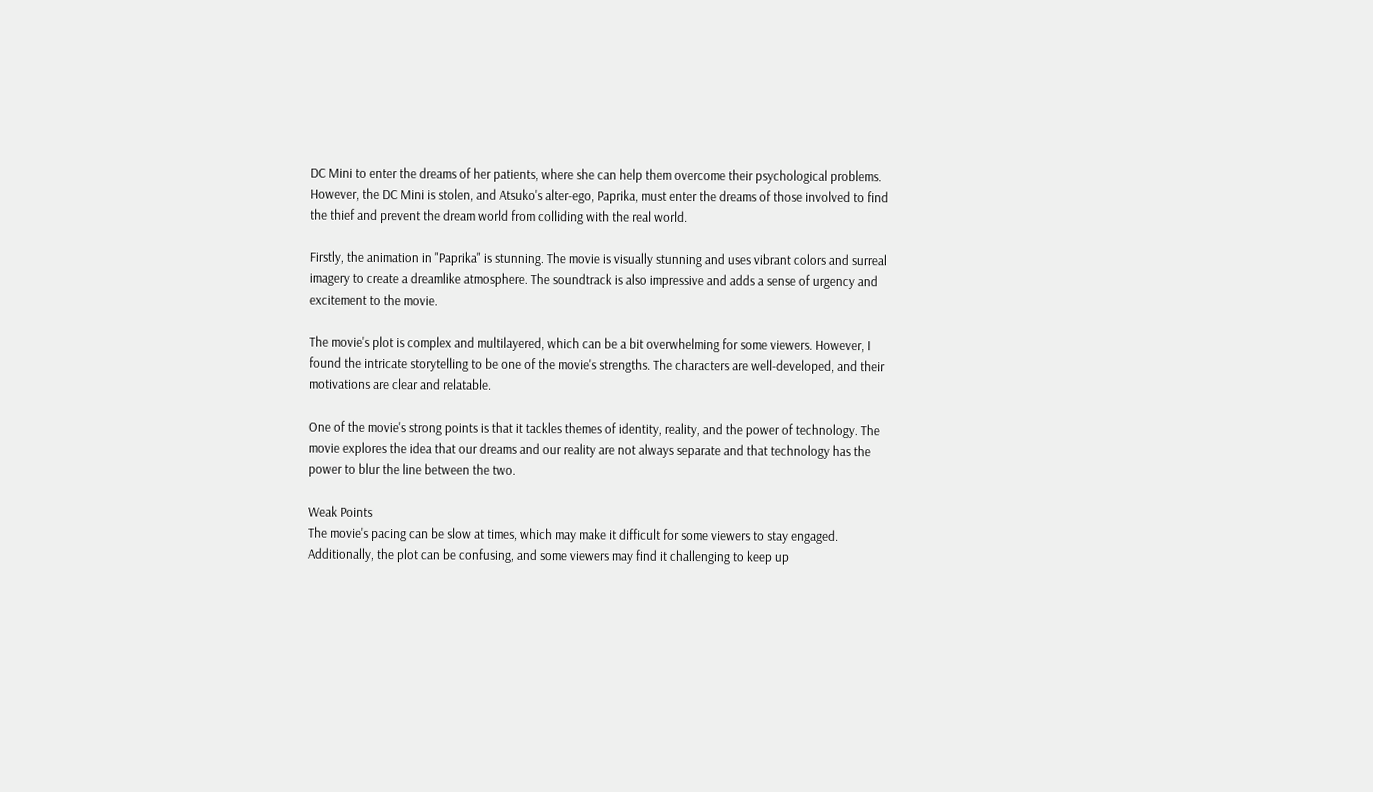DC Mini to enter the dreams of her patients, where she can help them overcome their psychological problems. However, the DC Mini is stolen, and Atsuko's alter-ego, Paprika, must enter the dreams of those involved to find the thief and prevent the dream world from colliding with the real world.

Firstly, the animation in "Paprika" is stunning. The movie is visually stunning and uses vibrant colors and surreal imagery to create a dreamlike atmosphere. The soundtrack is also impressive and adds a sense of urgency and excitement to the movie.

The movie's plot is complex and multilayered, which can be a bit overwhelming for some viewers. However, I found the intricate storytelling to be one of the movie's strengths. The characters are well-developed, and their motivations are clear and relatable.

One of the movie's strong points is that it tackles themes of identity, reality, and the power of technology. The movie explores the idea that our dreams and our reality are not always separate and that technology has the power to blur the line between the two.

Weak Points
The movie's pacing can be slow at times, which may make it difficult for some viewers to stay engaged. Additionally, the plot can be confusing, and some viewers may find it challenging to keep up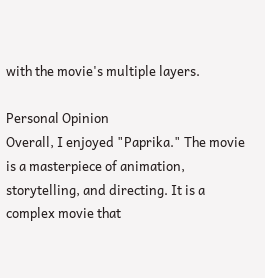with the movie's multiple layers.

Personal Opinion
Overall, I enjoyed "Paprika." The movie is a masterpiece of animation, storytelling, and directing. It is a complex movie that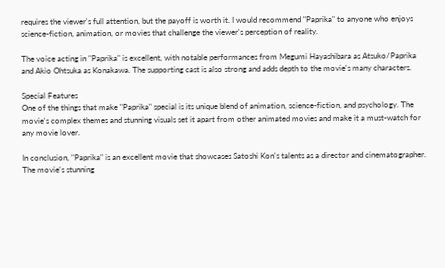requires the viewer's full attention, but the payoff is worth it. I would recommend "Paprika" to anyone who enjoys science-fiction, animation, or movies that challenge the viewer's perception of reality.

The voice acting in "Paprika" is excellent, with notable performances from Megumi Hayashibara as Atsuko/Paprika and Akio Ohtsuka as Konakawa. The supporting cast is also strong and adds depth to the movie's many characters.

Special Features
One of the things that make "Paprika" special is its unique blend of animation, science-fiction, and psychology. The movie's complex themes and stunning visuals set it apart from other animated movies and make it a must-watch for any movie lover.

In conclusion, "Paprika" is an excellent movie that showcases Satoshi Kon's talents as a director and cinematographer. The movie's stunning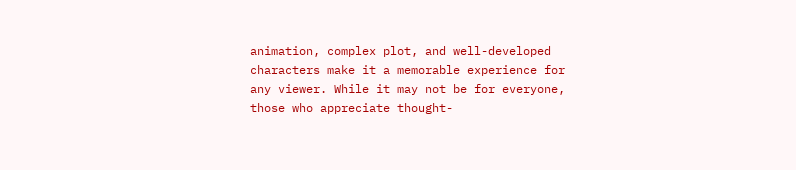animation, complex plot, and well-developed characters make it a memorable experience for any viewer. While it may not be for everyone, those who appreciate thought-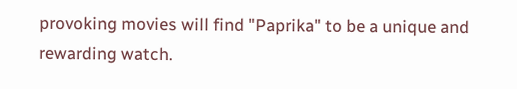provoking movies will find "Paprika" to be a unique and rewarding watch.